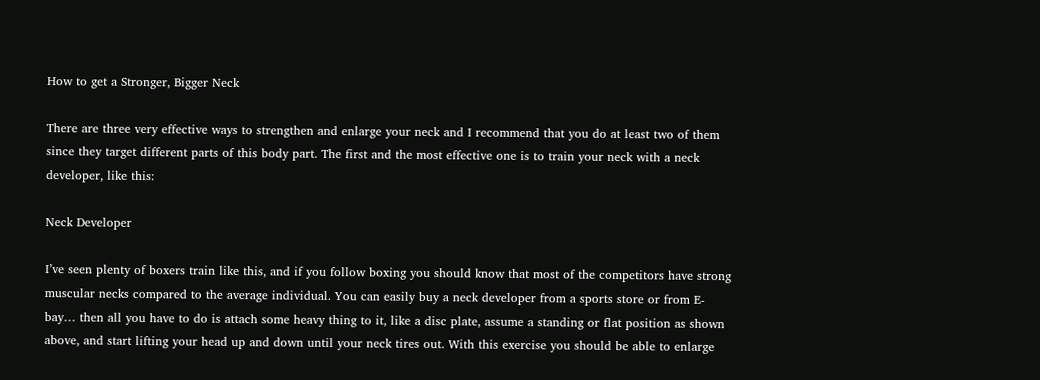How to get a Stronger, Bigger Neck

There are three very effective ways to strengthen and enlarge your neck and I recommend that you do at least two of them since they target different parts of this body part. The first and the most effective one is to train your neck with a neck developer, like this:

Neck Developer

I’ve seen plenty of boxers train like this, and if you follow boxing you should know that most of the competitors have strong muscular necks compared to the average individual. You can easily buy a neck developer from a sports store or from E-bay… then all you have to do is attach some heavy thing to it, like a disc plate, assume a standing or flat position as shown above, and start lifting your head up and down until your neck tires out. With this exercise you should be able to enlarge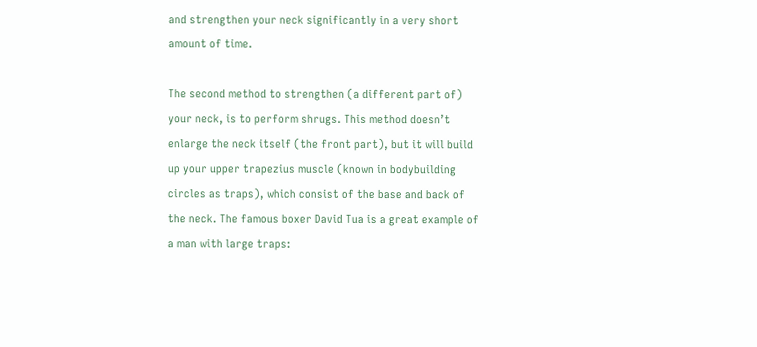and strengthen your neck significantly in a very short amount of time.

The second method to strengthen (a different part of) your neck, is to perform shrugs. This method doesn’t enlarge the neck itself (the front part), but it will build up your upper trapezius muscle (known in bodybuilding circles as traps), which consist of the base and back of the neck. The famous boxer David Tua is a great example of a man with large traps: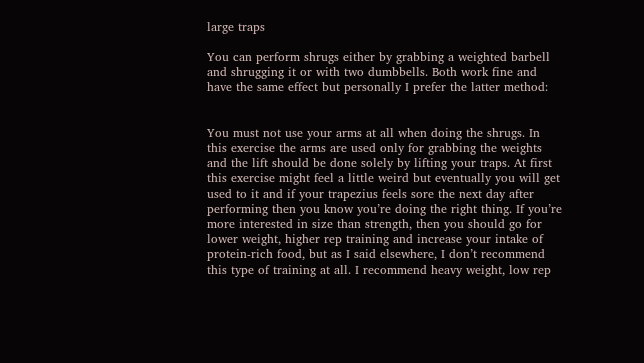large traps

You can perform shrugs either by grabbing a weighted barbell and shrugging it or with two dumbbells. Both work fine and have the same effect but personally I prefer the latter method:


You must not use your arms at all when doing the shrugs. In this exercise the arms are used only for grabbing the weights and the lift should be done solely by lifting your traps. At first this exercise might feel a little weird but eventually you will get used to it and if your trapezius feels sore the next day after performing then you know you’re doing the right thing. If you’re more interested in size than strength, then you should go for lower weight, higher rep training and increase your intake of protein-rich food, but as I said elsewhere, I don’t recommend this type of training at all. I recommend heavy weight, low rep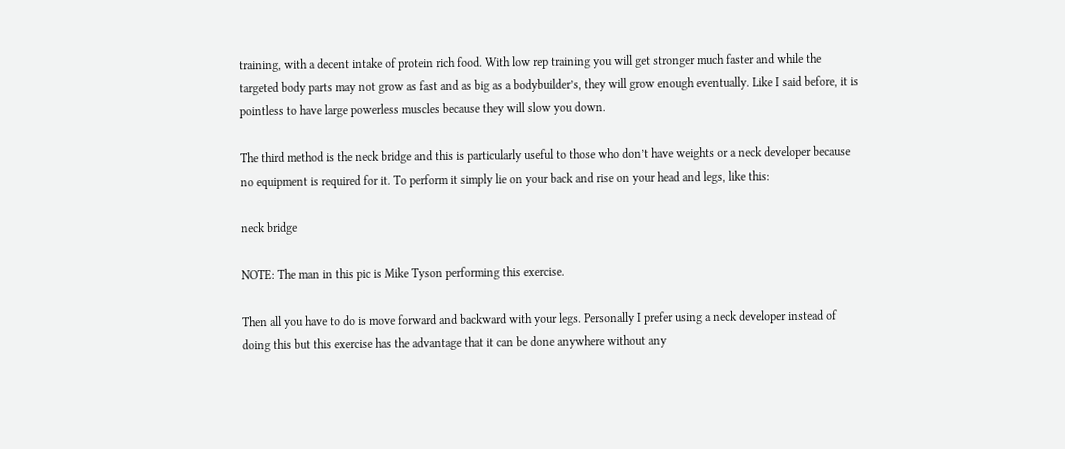training, with a decent intake of protein rich food. With low rep training you will get stronger much faster and while the targeted body parts may not grow as fast and as big as a bodybuilder’s, they will grow enough eventually. Like I said before, it is pointless to have large powerless muscles because they will slow you down.

The third method is the neck bridge and this is particularly useful to those who don’t have weights or a neck developer because no equipment is required for it. To perform it simply lie on your back and rise on your head and legs, like this:

neck bridge

NOTE: The man in this pic is Mike Tyson performing this exercise.

Then all you have to do is move forward and backward with your legs. Personally I prefer using a neck developer instead of doing this but this exercise has the advantage that it can be done anywhere without any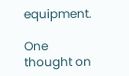equipment.

One thought on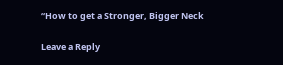“How to get a Stronger, Bigger Neck

Leave a Reply